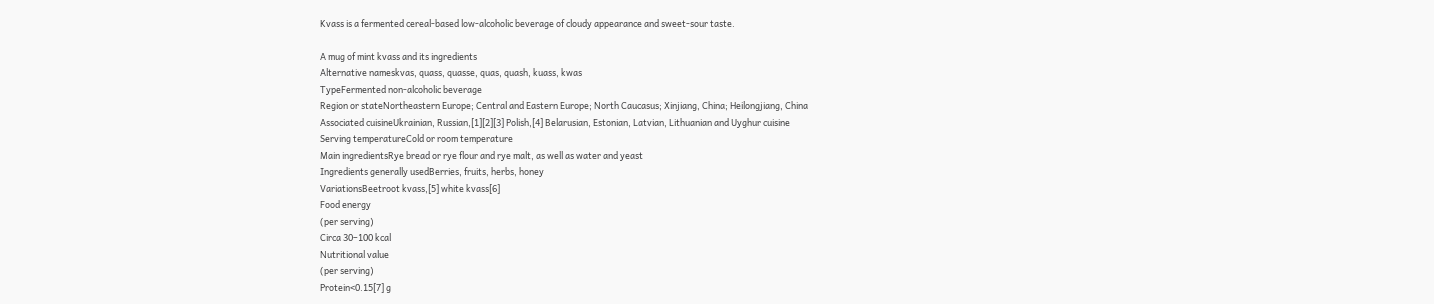Kvass is a fermented cereal-based low-alcoholic beverage of cloudy appearance and sweet-sour taste.

A mug of mint kvass and its ingredients
Alternative nameskvas, quass, quasse, quas, quash, kuass, kwas
TypeFermented non-alcoholic beverage
Region or stateNortheastern Europe; Central and Eastern Europe; North Caucasus; Xinjiang, China; Heilongjiang, China
Associated cuisineUkrainian, Russian,[1][2][3] Polish,[4] Belarusian, Estonian, Latvian, Lithuanian and Uyghur cuisine
Serving temperatureCold or room temperature
Main ingredientsRye bread or rye flour and rye malt, as well as water and yeast
Ingredients generally usedBerries, fruits, herbs, honey
VariationsBeetroot kvass,[5] white kvass[6]
Food energy
(per serving)
Circa 30–100 kcal
Nutritional value
(per serving)
Protein<0.15[7] g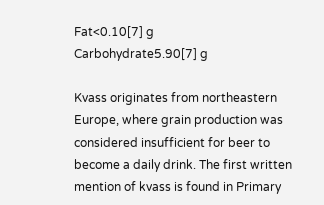Fat<0.10[7] g
Carbohydrate5.90[7] g

Kvass originates from northeastern Europe, where grain production was considered insufficient for beer to become a daily drink. The first written mention of kvass is found in Primary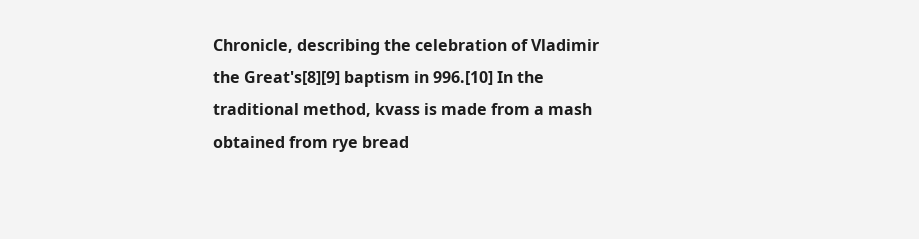Chronicle, describing the celebration of Vladimir the Great's[8][9] baptism in 996.[10] In the traditional method, kvass is made from a mash obtained from rye bread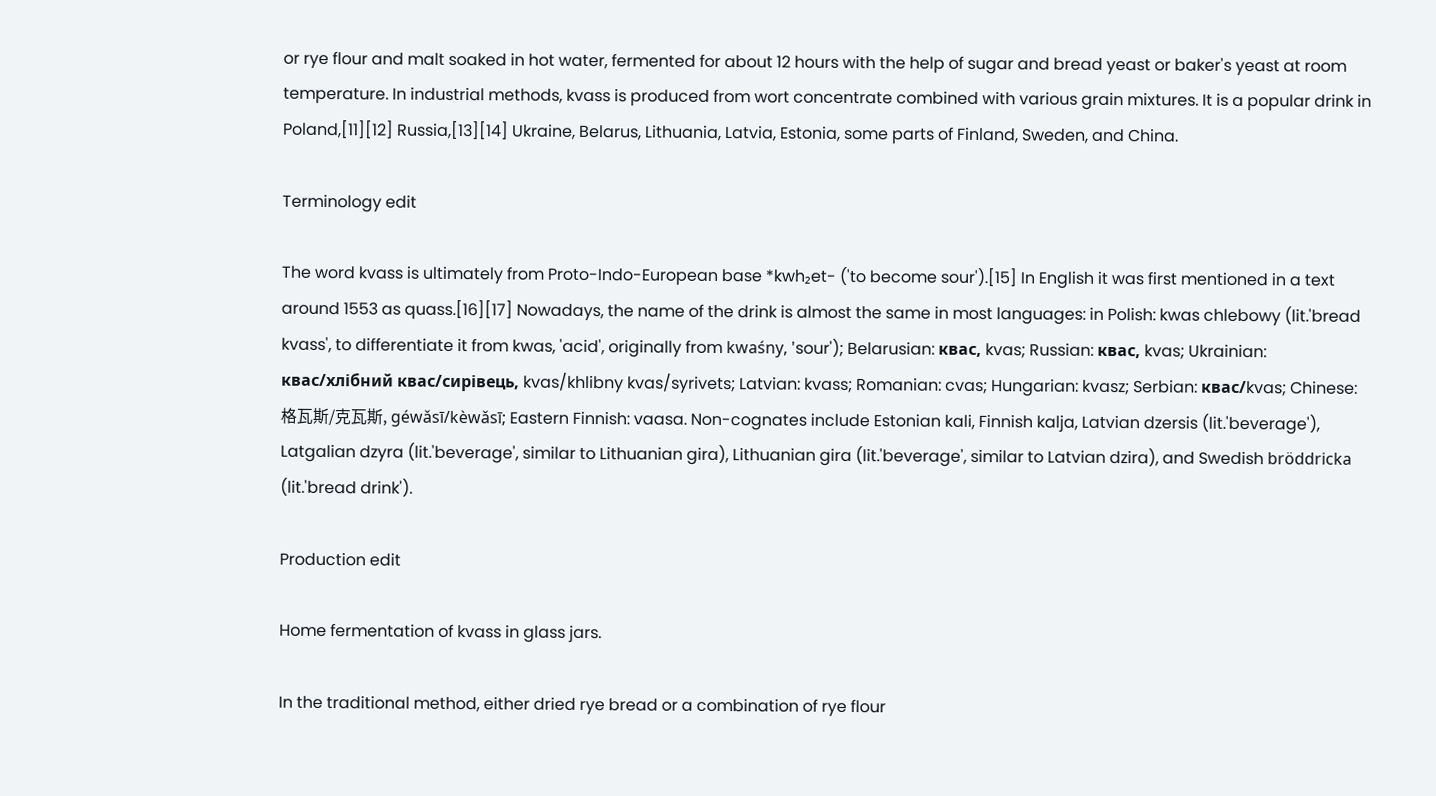or rye flour and malt soaked in hot water, fermented for about 12 hours with the help of sugar and bread yeast or baker's yeast at room temperature. In industrial methods, kvass is produced from wort concentrate combined with various grain mixtures. It is a popular drink in Poland,[11][12] Russia,[13][14] Ukraine, Belarus, Lithuania, Latvia, Estonia, some parts of Finland, Sweden, and China.

Terminology edit

The word kvass is ultimately from Proto-Indo-European base *kwh₂et- ('to become sour').[15] In English it was first mentioned in a text around 1553 as quass.[16][17] Nowadays, the name of the drink is almost the same in most languages: in Polish: kwas chlebowy (lit.'bread kvass', to differentiate it from kwas, 'acid', originally from kwaśny, 'sour'); Belarusian: квас, kvas; Russian: квас, kvas; Ukrainian: квас/хлібний квас/сирівець, kvas/khlibny kvas/syrivets; Latvian: kvass; Romanian: cvas; Hungarian: kvasz; Serbian: квас/kvas; Chinese: 格瓦斯/克瓦斯, géwǎsī/kèwǎsī; Eastern Finnish: vaasa. Non-cognates include Estonian kali, Finnish kalja, Latvian dzersis (lit.'beverage'), Latgalian dzyra (lit.'beverage', similar to Lithuanian gira), Lithuanian gira (lit.'beverage', similar to Latvian dzira), and Swedish bröddricka (lit.'bread drink').

Production edit

Home fermentation of kvass in glass jars.

In the traditional method, either dried rye bread or a combination of rye flour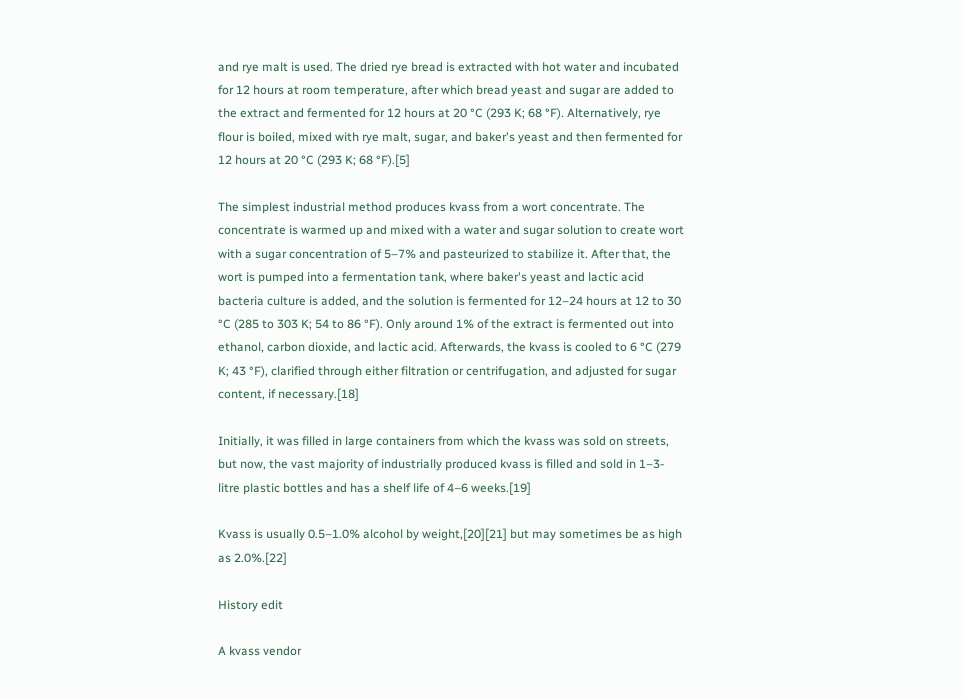and rye malt is used. The dried rye bread is extracted with hot water and incubated for 12 hours at room temperature, after which bread yeast and sugar are added to the extract and fermented for 12 hours at 20 °C (293 K; 68 °F). Alternatively, rye flour is boiled, mixed with rye malt, sugar, and baker's yeast and then fermented for 12 hours at 20 °C (293 K; 68 °F).[5]

The simplest industrial method produces kvass from a wort concentrate. The concentrate is warmed up and mixed with a water and sugar solution to create wort with a sugar concentration of 5–7% and pasteurized to stabilize it. After that, the wort is pumped into a fermentation tank, where baker's yeast and lactic acid bacteria culture is added, and the solution is fermented for 12–24 hours at 12 to 30 °C (285 to 303 K; 54 to 86 °F). Only around 1% of the extract is fermented out into ethanol, carbon dioxide, and lactic acid. Afterwards, the kvass is cooled to 6 °C (279 K; 43 °F), clarified through either filtration or centrifugation, and adjusted for sugar content, if necessary.[18]

Initially, it was filled in large containers from which the kvass was sold on streets, but now, the vast majority of industrially produced kvass is filled and sold in 1–3-litre plastic bottles and has a shelf life of 4–6 weeks.[19]

Kvass is usually 0.5–1.0% alcohol by weight,[20][21] but may sometimes be as high as 2.0%.[22]

History edit

A kvass vendor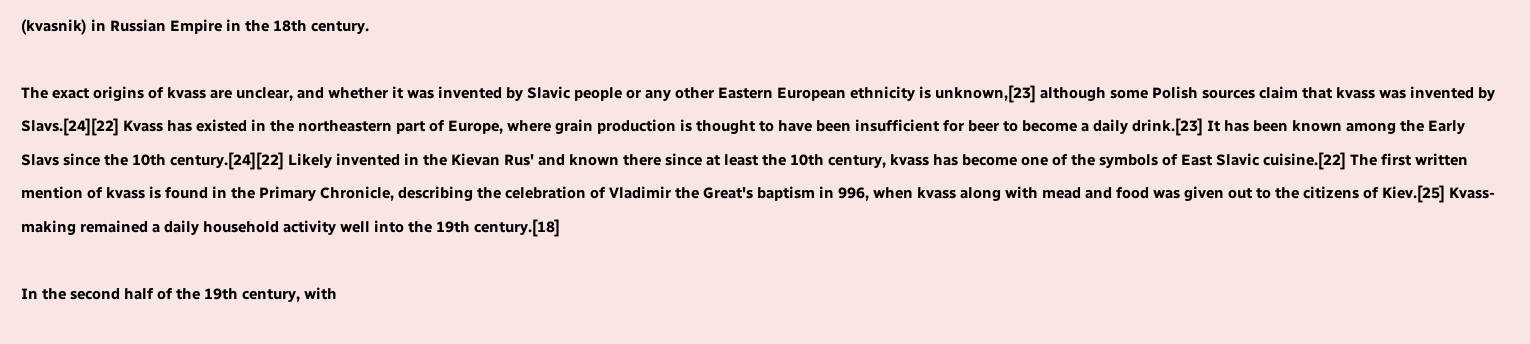(kvasnik) in Russian Empire in the 18th century.

The exact origins of kvass are unclear, and whether it was invented by Slavic people or any other Eastern European ethnicity is unknown,[23] although some Polish sources claim that kvass was invented by Slavs.[24][22] Kvass has existed in the northeastern part of Europe, where grain production is thought to have been insufficient for beer to become a daily drink.[23] It has been known among the Early Slavs since the 10th century.[24][22] Likely invented in the Kievan Rus' and known there since at least the 10th century, kvass has become one of the symbols of East Slavic cuisine.[22] The first written mention of kvass is found in the Primary Chronicle, describing the celebration of Vladimir the Great's baptism in 996, when kvass along with mead and food was given out to the citizens of Kiev.[25] Kvass-making remained a daily household activity well into the 19th century.[18]

In the second half of the 19th century, with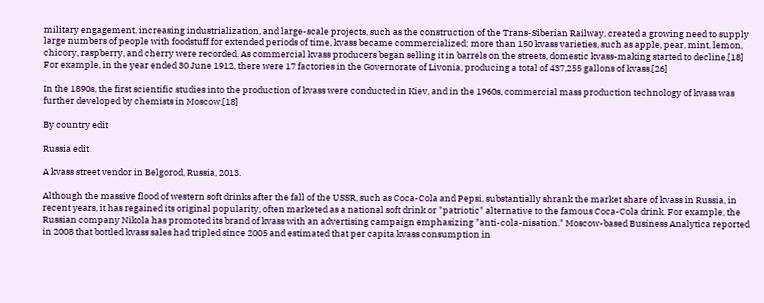military engagement, increasing industrialization, and large-scale projects, such as the construction of the Trans-Siberian Railway, created a growing need to supply large numbers of people with foodstuff for extended periods of time, kvass became commercialized; more than 150 kvass varieties, such as apple, pear, mint, lemon, chicory, raspberry, and cherry were recorded. As commercial kvass producers began selling it in barrels on the streets, domestic kvass-making started to decline.[18] For example, in the year ended 30 June 1912, there were 17 factories in the Governorate of Livonia, producing a total of 437,255 gallons of kvass.[26]

In the 1890s, the first scientific studies into the production of kvass were conducted in Kiev, and in the 1960s, commercial mass production technology of kvass was further developed by chemists in Moscow.[18]

By country edit

Russia edit

A kvass street vendor in Belgorod, Russia, 2013.

Although the massive flood of western soft drinks after the fall of the USSR, such as Coca-Cola and Pepsi, substantially shrank the market share of kvass in Russia, in recent years, it has regained its original popularity, often marketed as a national soft drink or "patriotic" alternative to the famous Coca-Cola drink. For example, the Russian company Nikola has promoted its brand of kvass with an advertising campaign emphasizing "anti-cola-nisation." Moscow-based Business Analytica reported in 2008 that bottled kvass sales had tripled since 2005 and estimated that per capita kvass consumption in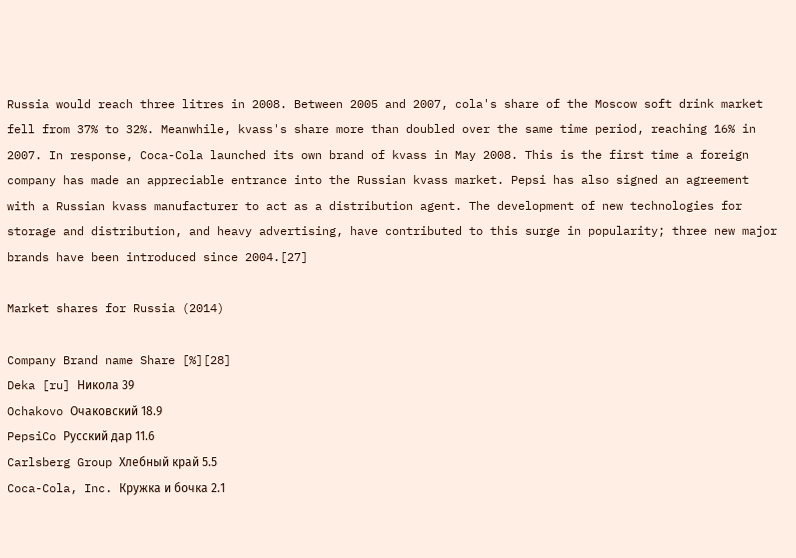Russia would reach three litres in 2008. Between 2005 and 2007, cola's share of the Moscow soft drink market fell from 37% to 32%. Meanwhile, kvass's share more than doubled over the same time period, reaching 16% in 2007. In response, Coca-Cola launched its own brand of kvass in May 2008. This is the first time a foreign company has made an appreciable entrance into the Russian kvass market. Pepsi has also signed an agreement with a Russian kvass manufacturer to act as a distribution agent. The development of new technologies for storage and distribution, and heavy advertising, have contributed to this surge in popularity; three new major brands have been introduced since 2004.[27]

Market shares for Russia (2014)

Company Brand name Share [%][28]
Deka [ru] Никола 39
Ochakovo Очаковский 18.9
PepsiCo Русский дар 11.6
Carlsberg Group Хлебный край 5.5
Coca-Cola, Inc. Кружка и бочка 2.1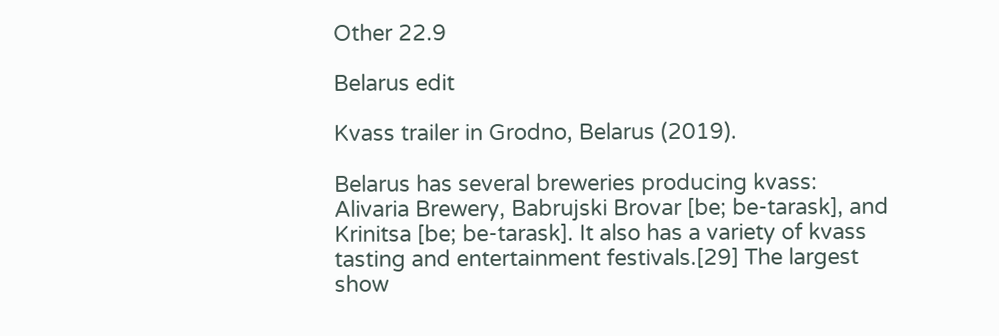Other 22.9

Belarus edit

Kvass trailer in Grodno, Belarus (2019).

Belarus has several breweries producing kvass: Alivaria Brewery, Babrujski Brovar [be; be-tarask], and Krinitsa [be; be-tarask]. It also has a variety of kvass tasting and entertainment festivals.[29] The largest show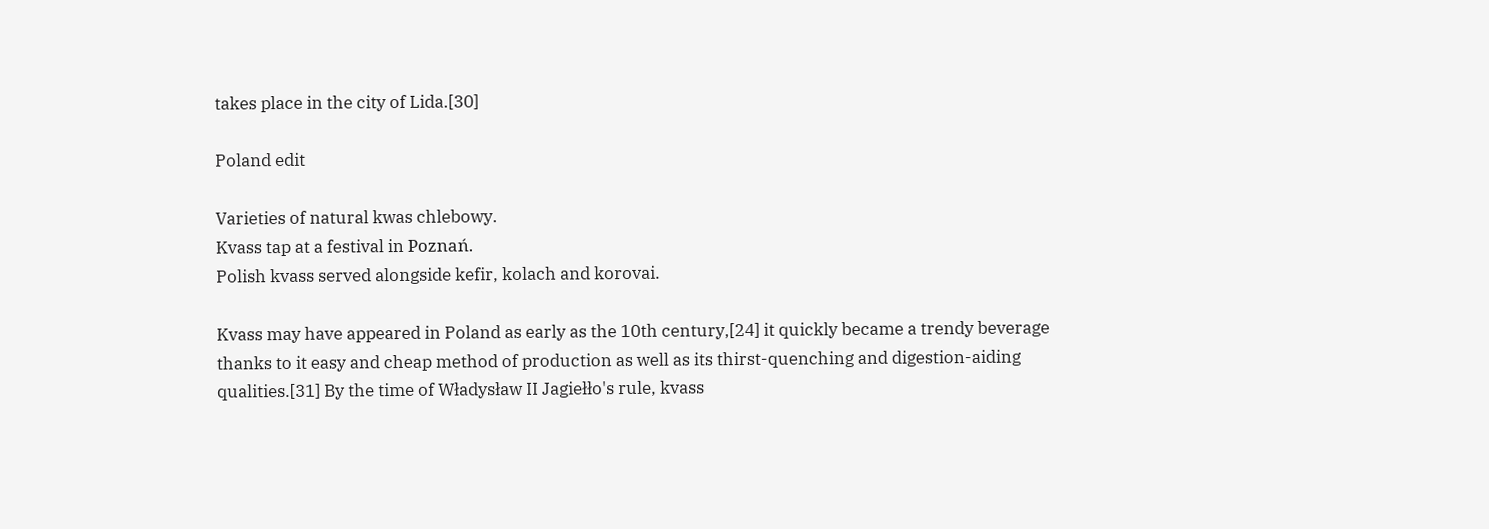takes place in the city of Lida.[30]

Poland edit

Varieties of natural kwas chlebowy.
Kvass tap at a festival in Poznań.
Polish kvass served alongside kefir, kolach and korovai.

Kvass may have appeared in Poland as early as the 10th century,[24] it quickly became a trendy beverage thanks to it easy and cheap method of production as well as its thirst-quenching and digestion-aiding qualities.[31] By the time of Władysław II Jagiełło's rule, kvass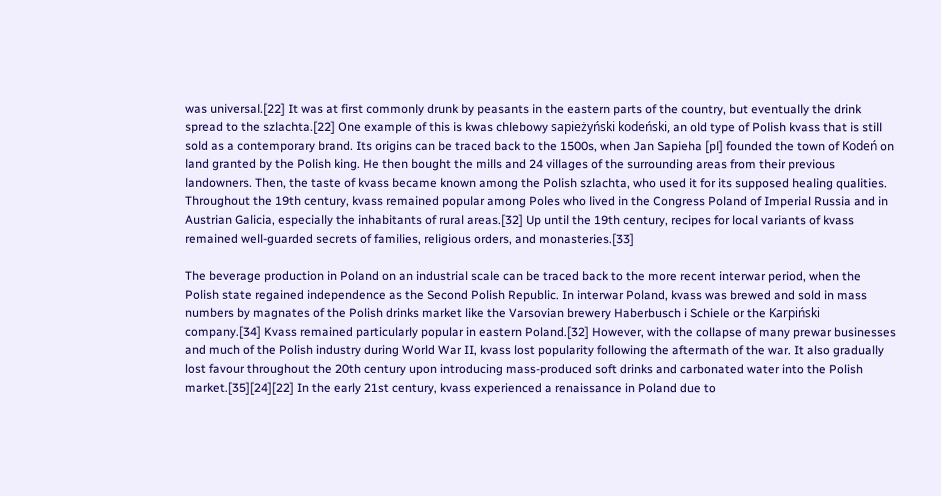was universal.[22] It was at first commonly drunk by peasants in the eastern parts of the country, but eventually the drink spread to the szlachta.[22] One example of this is kwas chlebowy sapieżyński kodeński, an old type of Polish kvass that is still sold as a contemporary brand. Its origins can be traced back to the 1500s, when Jan Sapieha [pl] founded the town of Kodeń on land granted by the Polish king. He then bought the mills and 24 villages of the surrounding areas from their previous landowners. Then, the taste of kvass became known among the Polish szlachta, who used it for its supposed healing qualities. Throughout the 19th century, kvass remained popular among Poles who lived in the Congress Poland of Imperial Russia and in Austrian Galicia, especially the inhabitants of rural areas.[32] Up until the 19th century, recipes for local variants of kvass remained well-guarded secrets of families, religious orders, and monasteries.[33]

The beverage production in Poland on an industrial scale can be traced back to the more recent interwar period, when the Polish state regained independence as the Second Polish Republic. In interwar Poland, kvass was brewed and sold in mass numbers by magnates of the Polish drinks market like the Varsovian brewery Haberbusch i Schiele or the Karpiński company.[34] Kvass remained particularly popular in eastern Poland.[32] However, with the collapse of many prewar businesses and much of the Polish industry during World War II, kvass lost popularity following the aftermath of the war. It also gradually lost favour throughout the 20th century upon introducing mass-produced soft drinks and carbonated water into the Polish market.[35][24][22] In the early 21st century, kvass experienced a renaissance in Poland due to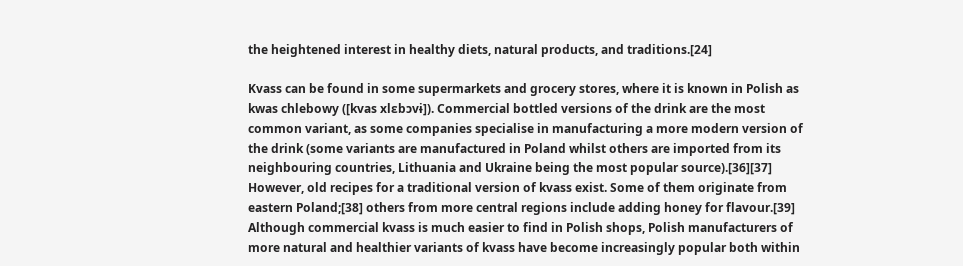the heightened interest in healthy diets, natural products, and traditions.[24]

Kvass can be found in some supermarkets and grocery stores, where it is known in Polish as kwas chlebowy ([kvas xlɛbɔvɨ]). Commercial bottled versions of the drink are the most common variant, as some companies specialise in manufacturing a more modern version of the drink (some variants are manufactured in Poland whilst others are imported from its neighbouring countries, Lithuania and Ukraine being the most popular source).[36][37] However, old recipes for a traditional version of kvass exist. Some of them originate from eastern Poland;[38] others from more central regions include adding honey for flavour.[39] Although commercial kvass is much easier to find in Polish shops, Polish manufacturers of more natural and healthier variants of kvass have become increasingly popular both within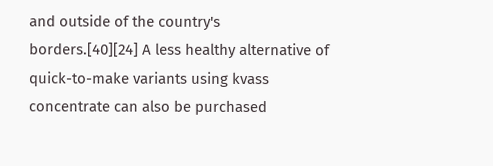and outside of the country's borders.[40][24] A less healthy alternative of quick-to-make variants using kvass concentrate can also be purchased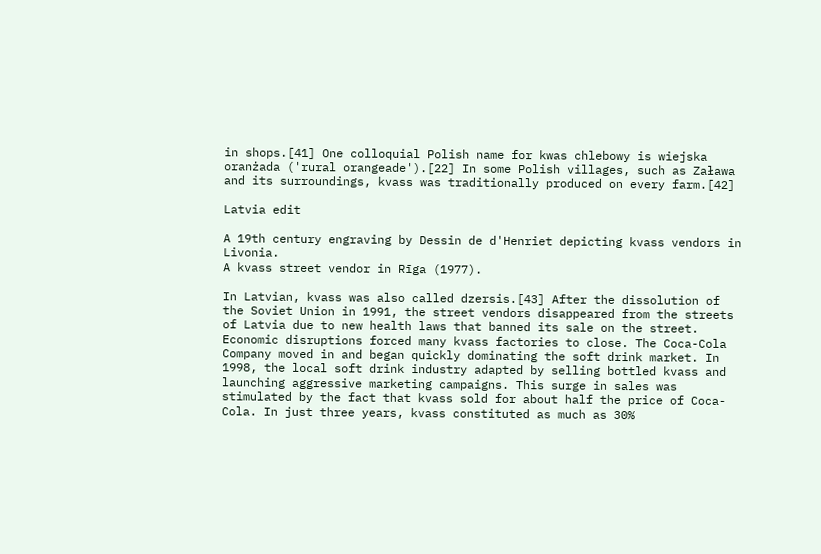in shops.[41] One colloquial Polish name for kwas chlebowy is wiejska oranżada ('rural orangeade').[22] In some Polish villages, such as Zaława and its surroundings, kvass was traditionally produced on every farm.[42]

Latvia edit

A 19th century engraving by Dessin de d'Henriet depicting kvass vendors in Livonia.
A kvass street vendor in Rīga (1977).

In Latvian, kvass was also called dzersis.[43] After the dissolution of the Soviet Union in 1991, the street vendors disappeared from the streets of Latvia due to new health laws that banned its sale on the street. Economic disruptions forced many kvass factories to close. The Coca-Cola Company moved in and began quickly dominating the soft drink market. In 1998, the local soft drink industry adapted by selling bottled kvass and launching aggressive marketing campaigns. This surge in sales was stimulated by the fact that kvass sold for about half the price of Coca-Cola. In just three years, kvass constituted as much as 30%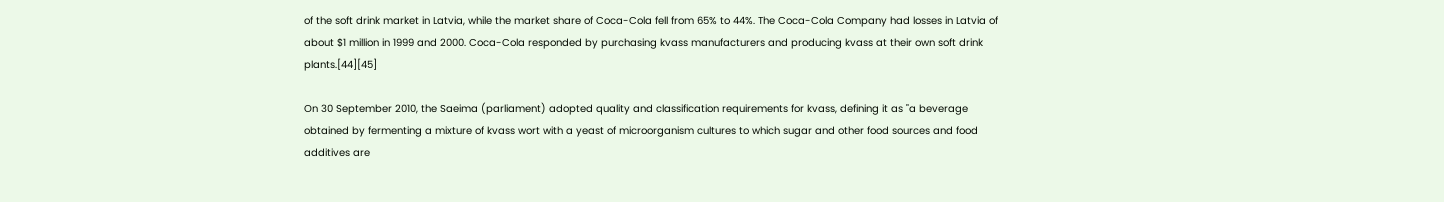of the soft drink market in Latvia, while the market share of Coca-Cola fell from 65% to 44%. The Coca-Cola Company had losses in Latvia of about $1 million in 1999 and 2000. Coca-Cola responded by purchasing kvass manufacturers and producing kvass at their own soft drink plants.[44][45]

On 30 September 2010, the Saeima (parliament) adopted quality and classification requirements for kvass, defining it as "a beverage obtained by fermenting a mixture of kvass wort with a yeast of microorganism cultures to which sugar and other food sources and food additives are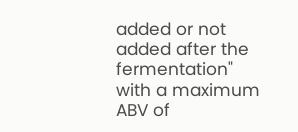added or not added after the fermentation" with a maximum ABV of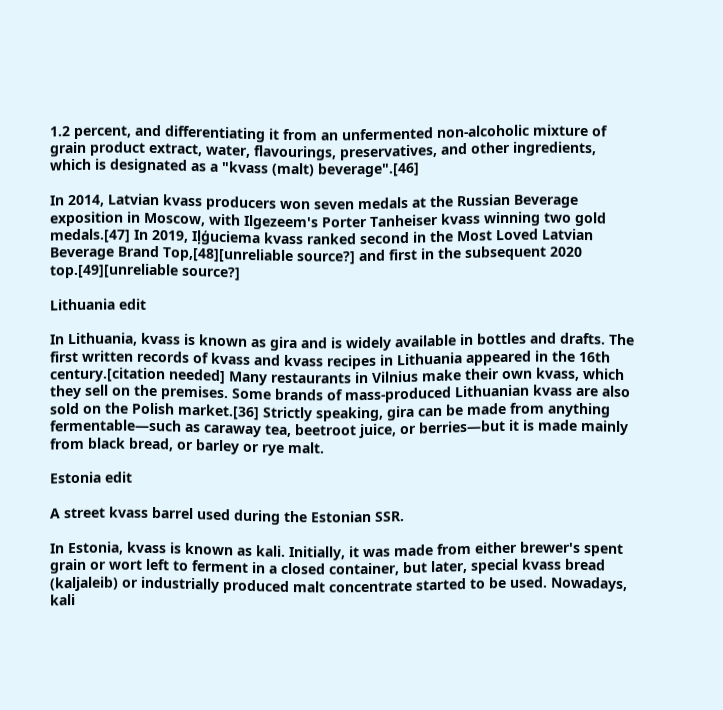1.2 percent, and differentiating it from an unfermented non-alcoholic mixture of grain product extract, water, flavourings, preservatives, and other ingredients, which is designated as a "kvass (malt) beverage".[46]

In 2014, Latvian kvass producers won seven medals at the Russian Beverage exposition in Moscow, with Ilgezeem's Porter Tanheiser kvass winning two gold medals.[47] In 2019, Iļģuciema kvass ranked second in the Most Loved Latvian Beverage Brand Top,[48][unreliable source?] and first in the subsequent 2020 top.[49][unreliable source?]

Lithuania edit

In Lithuania, kvass is known as gira and is widely available in bottles and drafts. The first written records of kvass and kvass recipes in Lithuania appeared in the 16th century.[citation needed] Many restaurants in Vilnius make their own kvass, which they sell on the premises. Some brands of mass-produced Lithuanian kvass are also sold on the Polish market.[36] Strictly speaking, gira can be made from anything fermentable—such as caraway tea, beetroot juice, or berries—but it is made mainly from black bread, or barley or rye malt.

Estonia edit

A street kvass barrel used during the Estonian SSR.

In Estonia, kvass is known as kali. Initially, it was made from either brewer's spent grain or wort left to ferment in a closed container, but later, special kvass bread (kaljaleib) or industrially produced malt concentrate started to be used. Nowadays, kali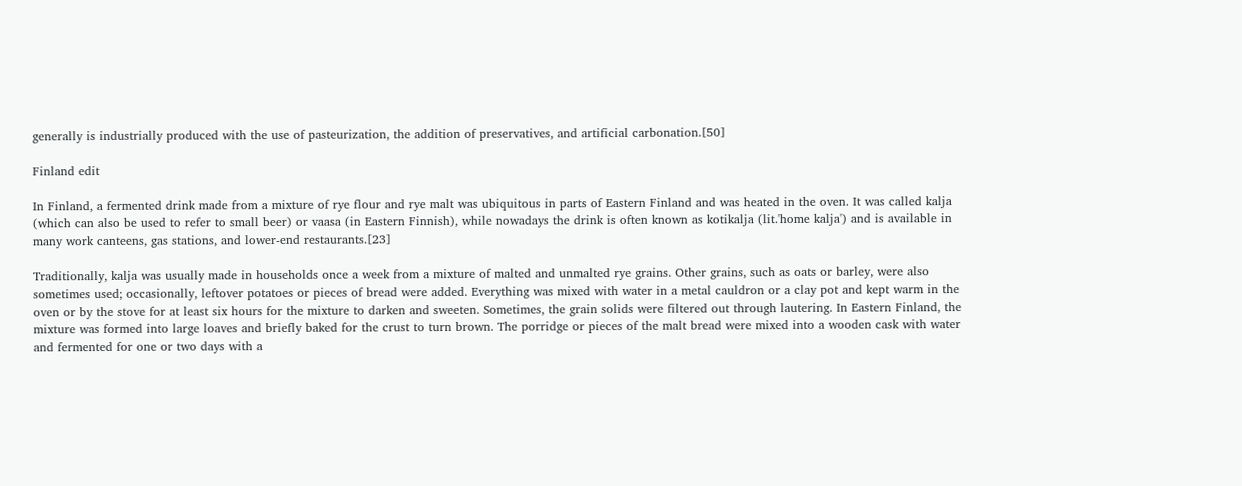generally is industrially produced with the use of pasteurization, the addition of preservatives, and artificial carbonation.[50]

Finland edit

In Finland, a fermented drink made from a mixture of rye flour and rye malt was ubiquitous in parts of Eastern Finland and was heated in the oven. It was called kalja (which can also be used to refer to small beer) or vaasa (in Eastern Finnish), while nowadays the drink is often known as kotikalja (lit.'home kalja') and is available in many work canteens, gas stations, and lower-end restaurants.[23]

Traditionally, kalja was usually made in households once a week from a mixture of malted and unmalted rye grains. Other grains, such as oats or barley, were also sometimes used; occasionally, leftover potatoes or pieces of bread were added. Everything was mixed with water in a metal cauldron or a clay pot and kept warm in the oven or by the stove for at least six hours for the mixture to darken and sweeten. Sometimes, the grain solids were filtered out through lautering. In Eastern Finland, the mixture was formed into large loaves and briefly baked for the crust to turn brown. The porridge or pieces of the malt bread were mixed into a wooden cask with water and fermented for one or two days with a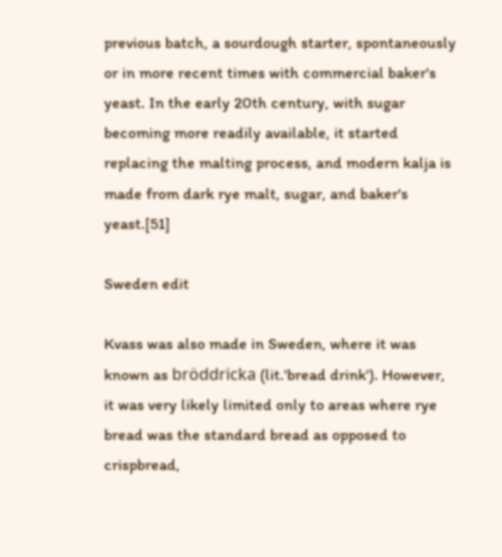previous batch, a sourdough starter, spontaneously or in more recent times with commercial baker's yeast. In the early 20th century, with sugar becoming more readily available, it started replacing the malting process, and modern kalja is made from dark rye malt, sugar, and baker's yeast.[51]

Sweden edit

Kvass was also made in Sweden, where it was known as bröddricka (lit.'bread drink'). However, it was very likely limited only to areas where rye bread was the standard bread as opposed to crispbread,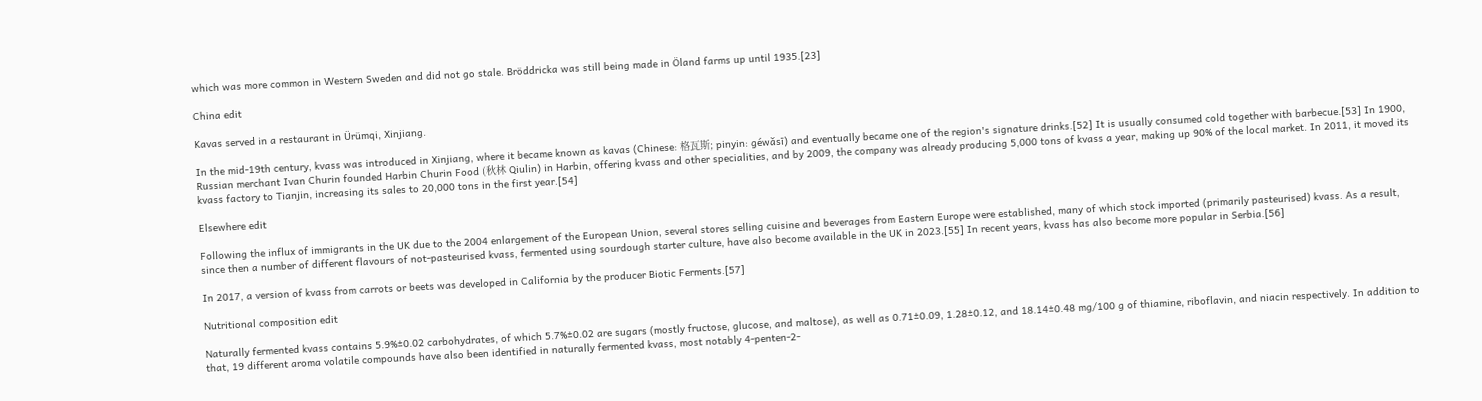which was more common in Western Sweden and did not go stale. Bröddricka was still being made in Öland farms up until 1935.[23]

China edit

Kavas served in a restaurant in Ürümqi, Xinjiang.

In the mid-19th century, kvass was introduced in Xinjiang, where it became known as kavas (Chinese: 格瓦斯; pinyin: géwǎsī) and eventually became one of the region's signature drinks.[52] It is usually consumed cold together with barbecue.[53] In 1900, Russian merchant Ivan Churin founded Harbin Churin Food (秋林 Qiulin) in Harbin, offering kvass and other specialities, and by 2009, the company was already producing 5,000 tons of kvass a year, making up 90% of the local market. In 2011, it moved its kvass factory to Tianjin, increasing its sales to 20,000 tons in the first year.[54]

Elsewhere edit

Following the influx of immigrants in the UK due to the 2004 enlargement of the European Union, several stores selling cuisine and beverages from Eastern Europe were established, many of which stock imported (primarily pasteurised) kvass. As a result, since then a number of different flavours of not-pasteurised kvass, fermented using sourdough starter culture, have also become available in the UK in 2023.[55] In recent years, kvass has also become more popular in Serbia.[56]

In 2017, a version of kvass from carrots or beets was developed in California by the producer Biotic Ferments.[57]

Nutritional composition edit

Naturally fermented kvass contains 5.9%±0.02 carbohydrates, of which 5.7%±0.02 are sugars (mostly fructose, glucose, and maltose), as well as 0.71±0.09, 1.28±0.12, and 18.14±0.48 mg/100 g of thiamine, riboflavin, and niacin respectively. In addition to that, 19 different aroma volatile compounds have also been identified in naturally fermented kvass, most notably 4-penten-2-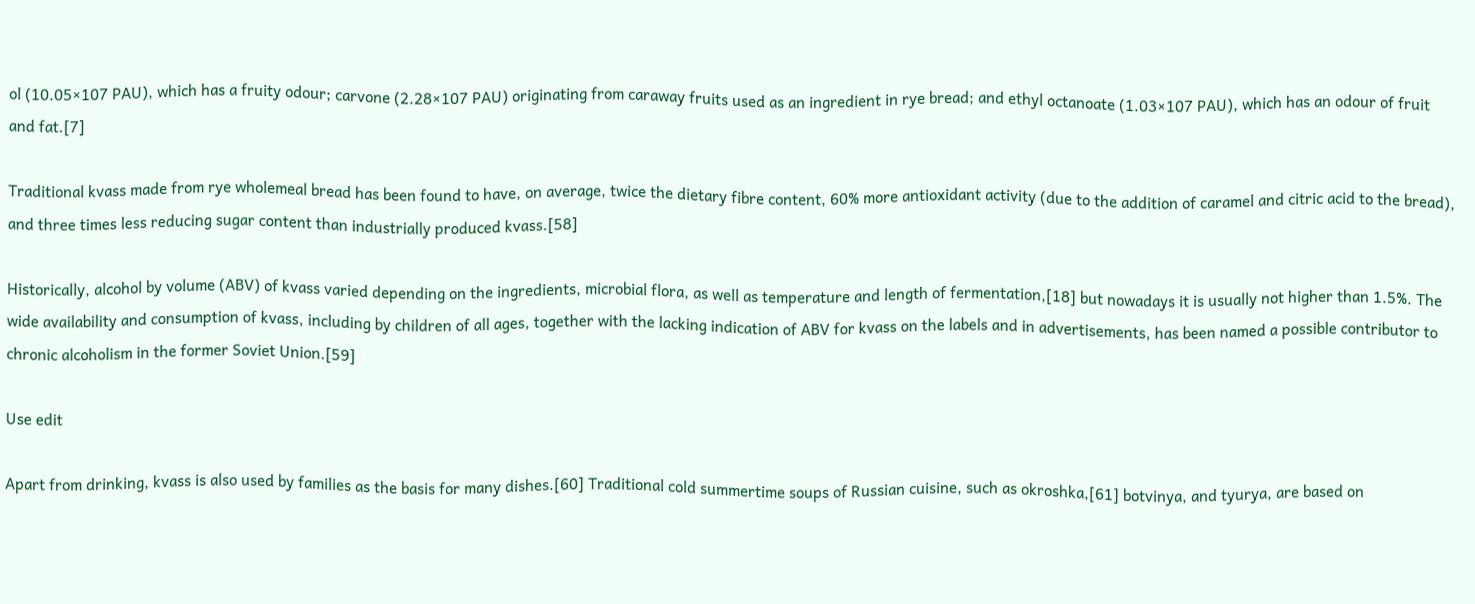ol (10.05×107 PAU), which has a fruity odour; carvone (2.28×107 PAU) originating from caraway fruits used as an ingredient in rye bread; and ethyl octanoate (1.03×107 PAU), which has an odour of fruit and fat.[7]

Traditional kvass made from rye wholemeal bread has been found to have, on average, twice the dietary fibre content, 60% more antioxidant activity (due to the addition of caramel and citric acid to the bread), and three times less reducing sugar content than industrially produced kvass.[58]

Historically, alcohol by volume (ABV) of kvass varied depending on the ingredients, microbial flora, as well as temperature and length of fermentation,[18] but nowadays it is usually not higher than 1.5%. The wide availability and consumption of kvass, including by children of all ages, together with the lacking indication of ABV for kvass on the labels and in advertisements, has been named a possible contributor to chronic alcoholism in the former Soviet Union.[59]

Use edit

Apart from drinking, kvass is also used by families as the basis for many dishes.[60] Traditional cold summertime soups of Russian cuisine, such as okroshka,[61] botvinya, and tyurya, are based on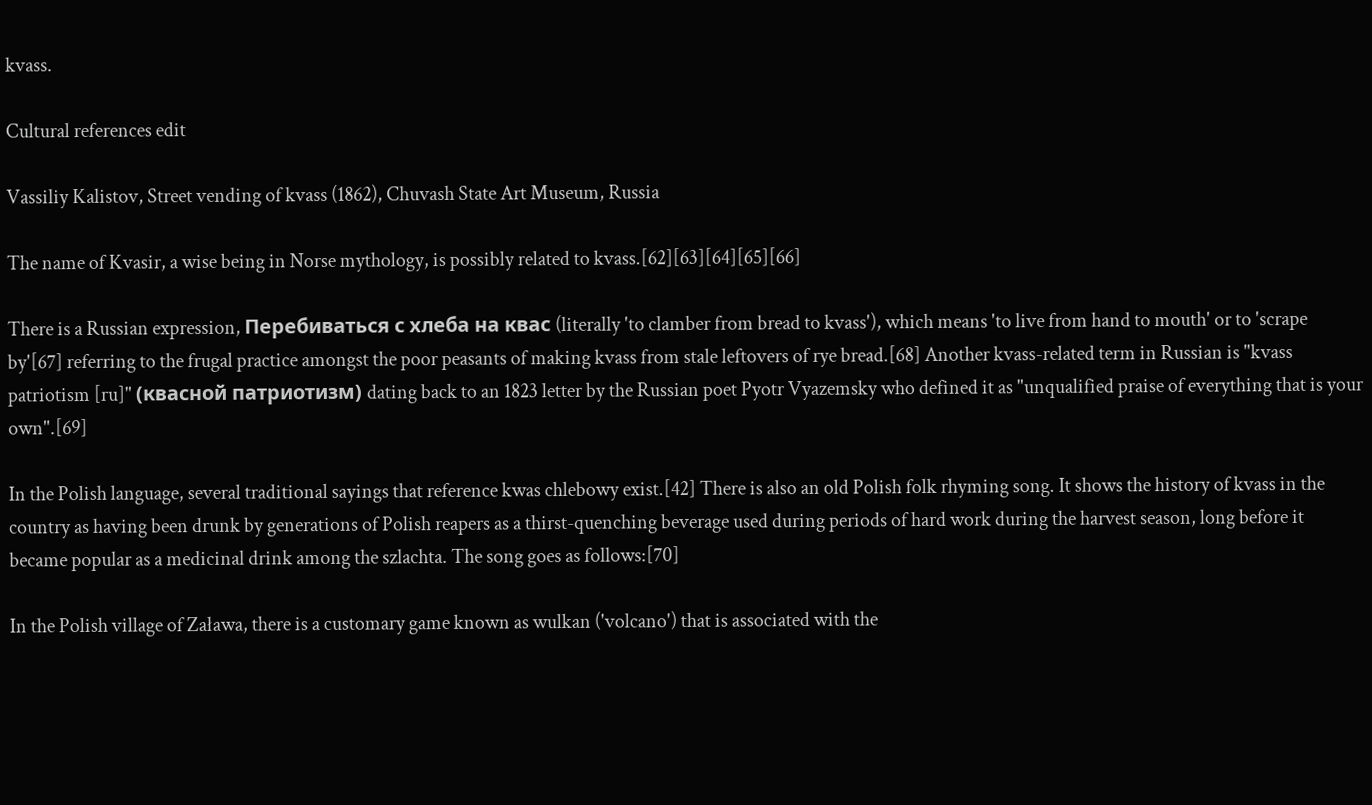kvass.

Cultural references edit

Vassiliy Kalistov, Street vending of kvass (1862), Chuvash State Art Museum, Russia

The name of Kvasir, a wise being in Norse mythology, is possibly related to kvass.[62][63][64][65][66]

There is a Russian expression, Перебиваться с хлеба на квас (literally 'to clamber from bread to kvass'), which means 'to live from hand to mouth' or to 'scrape by'[67] referring to the frugal practice amongst the poor peasants of making kvass from stale leftovers of rye bread.[68] Another kvass-related term in Russian is "kvass patriotism [ru]" (квасной патриотизм) dating back to an 1823 letter by the Russian poet Pyotr Vyazemsky who defined it as "unqualified praise of everything that is your own".[69]

In the Polish language, several traditional sayings that reference kwas chlebowy exist.[42] There is also an old Polish folk rhyming song. It shows the history of kvass in the country as having been drunk by generations of Polish reapers as a thirst-quenching beverage used during periods of hard work during the harvest season, long before it became popular as a medicinal drink among the szlachta. The song goes as follows:[70]

In the Polish village of Zaława, there is a customary game known as wulkan ('volcano') that is associated with the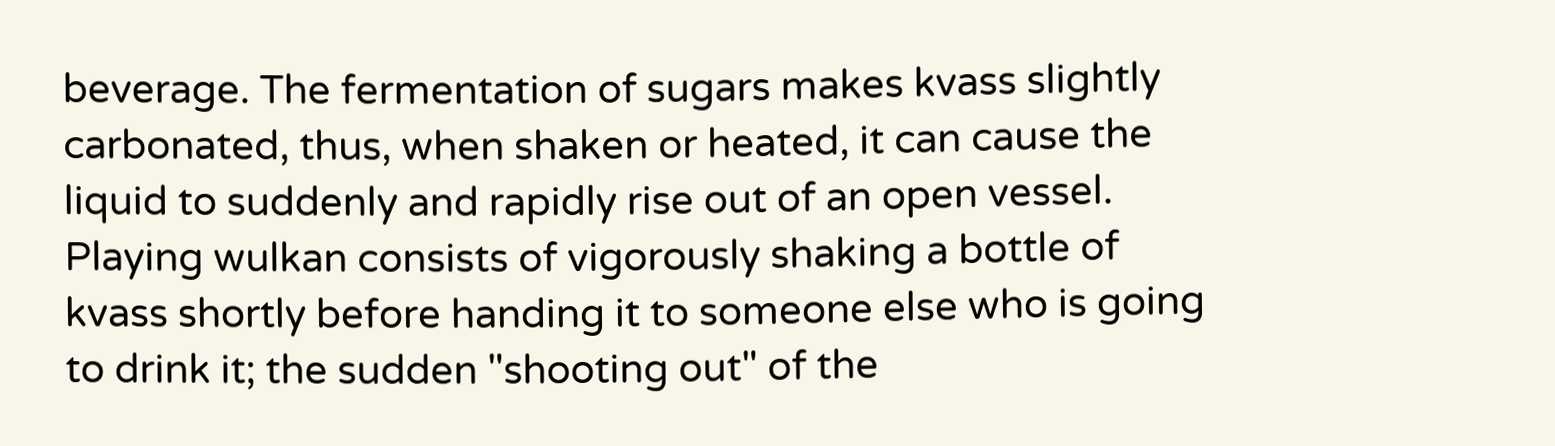beverage. The fermentation of sugars makes kvass slightly carbonated, thus, when shaken or heated, it can cause the liquid to suddenly and rapidly rise out of an open vessel. Playing wulkan consists of vigorously shaking a bottle of kvass shortly before handing it to someone else who is going to drink it; the sudden "shooting out" of the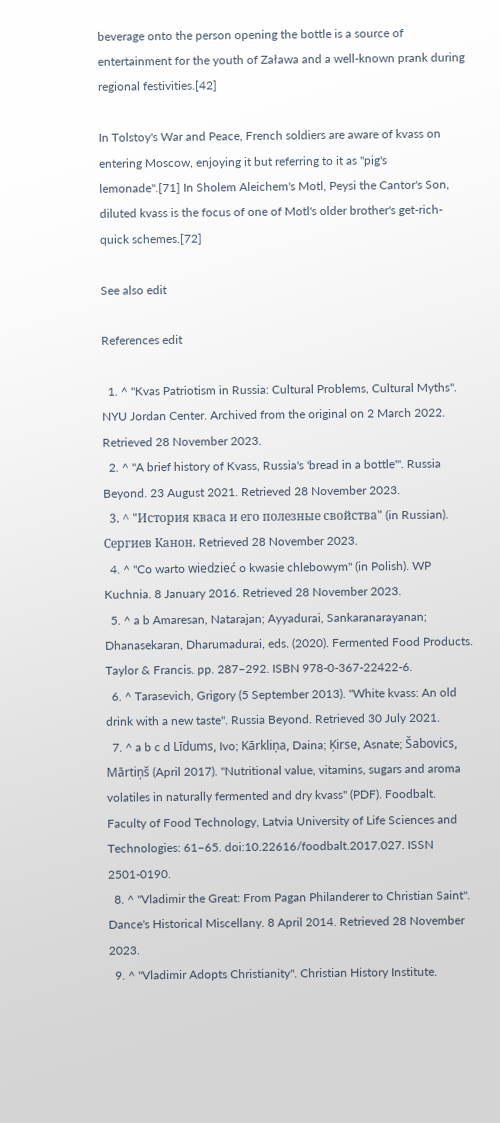beverage onto the person opening the bottle is a source of entertainment for the youth of Zaława and a well-known prank during regional festivities.[42]

In Tolstoy's War and Peace, French soldiers are aware of kvass on entering Moscow, enjoying it but referring to it as "pig's lemonade".[71] In Sholem Aleichem's Motl, Peysi the Cantor's Son, diluted kvass is the focus of one of Motl's older brother's get-rich-quick schemes.[72]

See also edit

References edit

  1. ^ "Kvas Patriotism in Russia: Cultural Problems, Cultural Myths". NYU Jordan Center. Archived from the original on 2 March 2022. Retrieved 28 November 2023.
  2. ^ "A brief history of Kvass, Russia's 'bread in a bottle'". Russia Beyond. 23 August 2021. Retrieved 28 November 2023.
  3. ^ "История кваса и его полезные свойства" (in Russian). Сергиев Канон. Retrieved 28 November 2023.
  4. ^ "Co warto wiedzieć o kwasie chlebowym" (in Polish). WP Kuchnia. 8 January 2016. Retrieved 28 November 2023.
  5. ^ a b Amaresan, Natarajan; Ayyadurai, Sankaranarayanan; Dhanasekaran, Dharumadurai, eds. (2020). Fermented Food Products. Taylor & Francis. pp. 287–292. ISBN 978-0-367-22422-6.
  6. ^ Tarasevich, Grigory (5 September 2013). "White kvass: An old drink with a new taste". Russia Beyond. Retrieved 30 July 2021.
  7. ^ a b c d Līdums, Ivo; Kārkliņa, Daina; Ķirse, Asnate; Šabovics, Mārtiņš (April 2017). "Nutritional value, vitamins, sugars and aroma volatiles in naturally fermented and dry kvass" (PDF). Foodbalt. Faculty of Food Technology, Latvia University of Life Sciences and Technologies: 61–65. doi:10.22616/foodbalt.2017.027. ISSN 2501-0190.
  8. ^ "Vladimir the Great: From Pagan Philanderer to Christian Saint". Dance's Historical Miscellany. 8 April 2014. Retrieved 28 November 2023.
  9. ^ "Vladimir Adopts Christianity". Christian History Institute.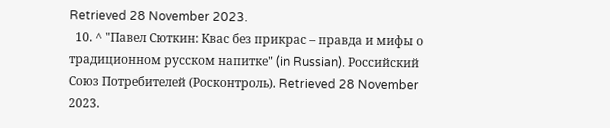Retrieved 28 November 2023.
  10. ^ "Павел Сюткин: Квас без прикрас – правда и мифы о традиционном русском напитке" (in Russian). Российский Союз Потребителей (Росконтроль). Retrieved 28 November 2023.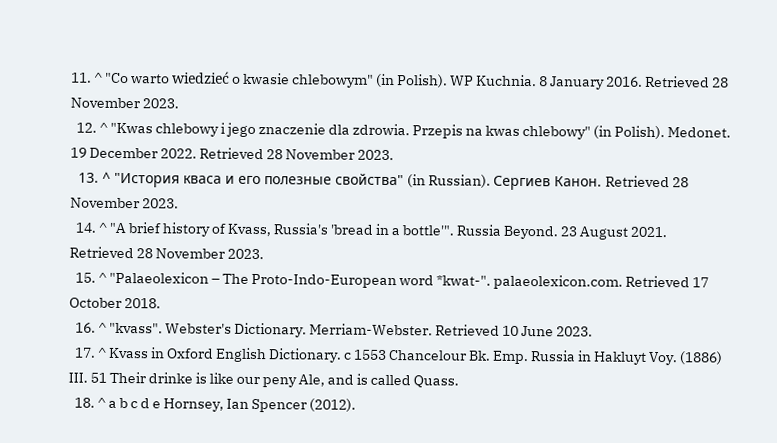11. ^ "Co warto wiedzieć o kwasie chlebowym" (in Polish). WP Kuchnia. 8 January 2016. Retrieved 28 November 2023.
  12. ^ "Kwas chlebowy i jego znaczenie dla zdrowia. Przepis na kwas chlebowy" (in Polish). Medonet. 19 December 2022. Retrieved 28 November 2023.
  13. ^ "История кваса и его полезные свойства" (in Russian). Сергиев Канон. Retrieved 28 November 2023.
  14. ^ "A brief history of Kvass, Russia's 'bread in a bottle'". Russia Beyond. 23 August 2021. Retrieved 28 November 2023.
  15. ^ "Palaeolexicon – The Proto-Indo-European word *kwat-". palaeolexicon.com. Retrieved 17 October 2018.
  16. ^ "kvass". Webster's Dictionary. Merriam-Webster. Retrieved 10 June 2023.
  17. ^ Kvass in Oxford English Dictionary. c 1553 Chancelour Bk. Emp. Russia in Hakluyt Voy. (1886) III. 51 Their drinke is like our peny Ale, and is called Quass.
  18. ^ a b c d e Hornsey, Ian Spencer (2012).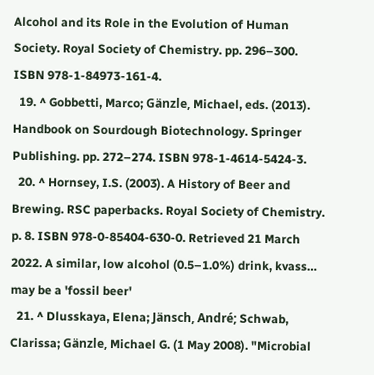Alcohol and its Role in the Evolution of Human Society. Royal Society of Chemistry. pp. 296–300. ISBN 978-1-84973-161-4.
  19. ^ Gobbetti, Marco; Gänzle, Michael, eds. (2013). Handbook on Sourdough Biotechnology. Springer Publishing. pp. 272–274. ISBN 978-1-4614-5424-3.
  20. ^ Hornsey, I.S. (2003). A History of Beer and Brewing. RSC paperbacks. Royal Society of Chemistry. p. 8. ISBN 978-0-85404-630-0. Retrieved 21 March 2022. A similar, low alcohol (0.5–1.0%) drink, kvass… may be a 'fossil beer'
  21. ^ Dlusskaya, Elena; Jänsch, André; Schwab, Clarissa; Gänzle, Michael G. (1 May 2008). "Microbial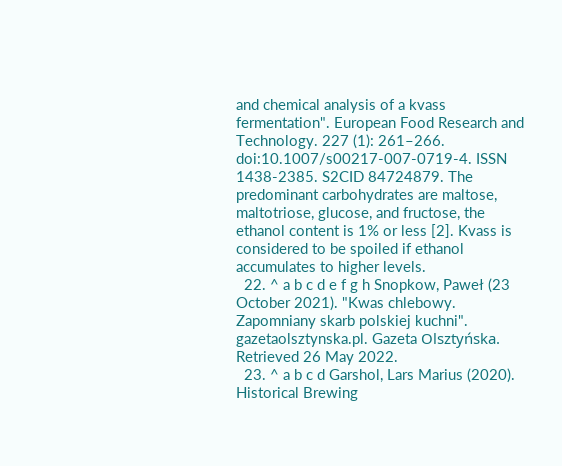and chemical analysis of a kvass fermentation". European Food Research and Technology. 227 (1): 261–266. doi:10.1007/s00217-007-0719-4. ISSN 1438-2385. S2CID 84724879. The predominant carbohydrates are maltose, maltotriose, glucose, and fructose, the ethanol content is 1% or less [2]. Kvass is considered to be spoiled if ethanol accumulates to higher levels.
  22. ^ a b c d e f g h Snopkow, Paweł (23 October 2021). "Kwas chlebowy. Zapomniany skarb polskiej kuchni". gazetaolsztynska.pl. Gazeta Olsztyńska. Retrieved 26 May 2022.
  23. ^ a b c d Garshol, Lars Marius (2020). Historical Brewing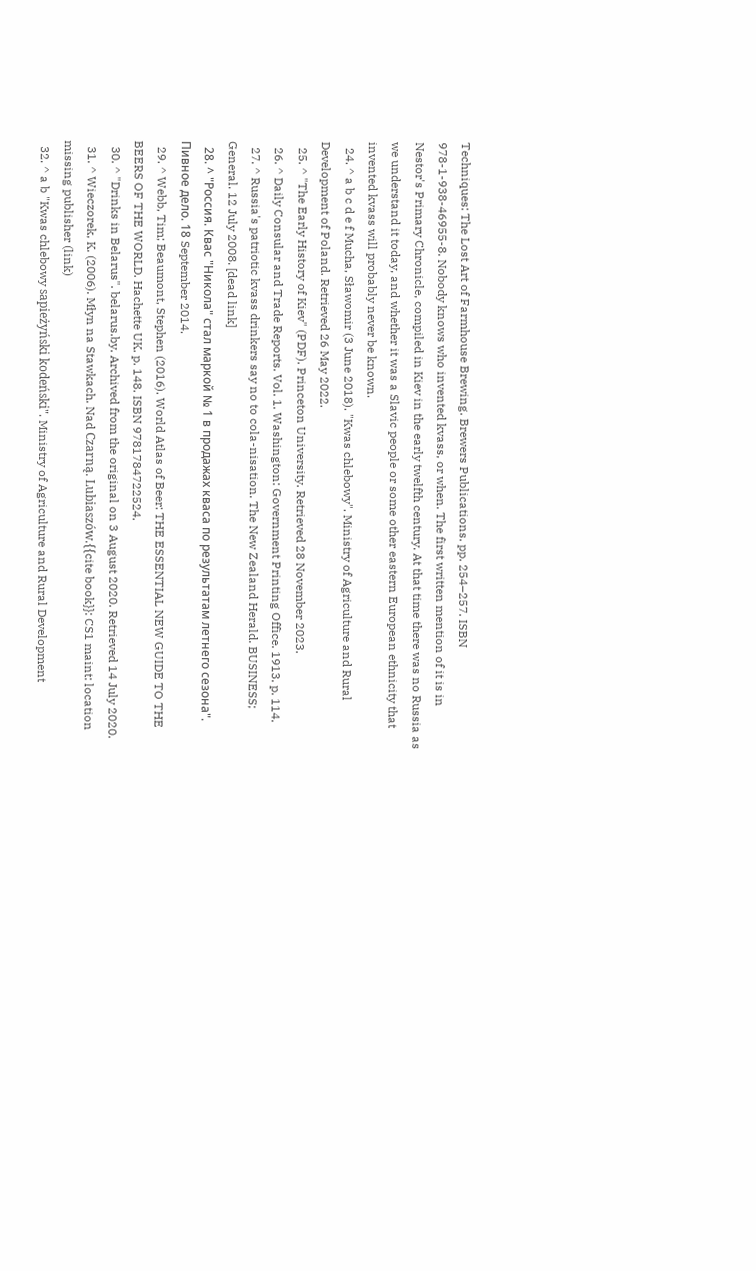Techniques: The Lost Art of Farmhouse Brewing. Brewers Publications. pp. 254–257. ISBN 978-1-938-46955-8. Nobody knows who invented kvass, or when. The first written mention of it is in Nestor's Primary Chronicle, compiled in Kiev in the early twelfth century. At that time there was no Russia as we understand it today, and whether it was a Slavic people or some other eastern European ethnicity that invented kvass will probably never be known.
  24. ^ a b c d e f Mucha, Sławomir (3 June 2018). "Kwas chlebowy". Ministry of Agriculture and Rural Development of Poland. Retrieved 26 May 2022.
  25. ^ "The Early History of Kiev" (PDF). Princeton University. Retrieved 28 November 2023.
  26. ^ Daily Consular and Trade Reports. Vol. 1. Washington: Government Printing Office. 1913. p. 114.
  27. ^ Russia's patriotic kvass drinkers say no to cola-nisation. The New Zealand Herald. BUSINESS; General. 12 July 2008. [dead link]
  28. ^ "Россия. Квас "Никола" стал маркой № 1 в продажах кваса по результатам летнего сезона". Пивное дело. 18 September 2014.
  29. ^ Webb, Tim; Beaumont, Stephen (2016). World Atlas of Beer: THE ESSENTIAL NEW GUIDE TO THE BEERS OF THE WORLD. Hachette UK. p. 148. ISBN 9781784722524.
  30. ^ "Drinks in Belarus". belarus.by. Archived from the original on 3 August 2020. Retrieved 14 July 2020.
  31. ^ Wieczorek, K. (2006). Młyn na Stawkach. Nad Czarną. Lubiaszów.{{cite book}}: CS1 maint: location missing publisher (link)
  32. ^ a b "Kwas chlebowy sapieżyński kodeński". Ministry of Agriculture and Rural Development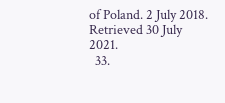of Poland. 2 July 2018. Retrieved 30 July 2021.
  33.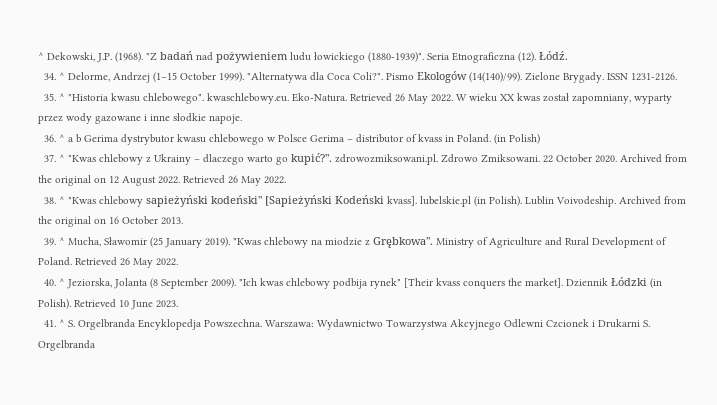^ Dekowski, J.P. (1968). "Z badań nad pożywieniem ludu łowickiego (1880-1939)". Seria Etnograficzna (12). Łódź.
  34. ^ Delorme, Andrzej (1–15 October 1999). "Alternatywa dla Coca Coli?". Pismo Ekologów (14(140)/99). Zielone Brygady. ISSN 1231-2126.
  35. ^ "Historia kwasu chlebowego". kwaschlebowy.eu. Eko-Natura. Retrieved 26 May 2022. W wieku XX kwas został zapomniany, wyparty przez wody gazowane i inne słodkie napoje.
  36. ^ a b Gerima dystrybutor kwasu chlebowego w Polsce Gerima – distributor of kvass in Poland. (in Polish)
  37. ^ "Kwas chlebowy z Ukrainy – dlaczego warto go kupić?". zdrowozmiksowani.pl. Zdrowo Zmiksowani. 22 October 2020. Archived from the original on 12 August 2022. Retrieved 26 May 2022.
  38. ^ "Kwas chlebowy sapieżyński kodeński" [Sapieżyński Kodeński kvass]. lubelskie.pl (in Polish). Lublin Voivodeship. Archived from the original on 16 October 2013.
  39. ^ Mucha, Sławomir (25 January 2019). "Kwas chlebowy na miodzie z Grębkowa". Ministry of Agriculture and Rural Development of Poland. Retrieved 26 May 2022.
  40. ^ Jeziorska, Jolanta (8 September 2009). "Ich kwas chlebowy podbija rynek" [Their kvass conquers the market]. Dziennik Łódzki (in Polish). Retrieved 10 June 2023.
  41. ^ S. Orgelbranda Encyklopedja Powszechna. Warszawa: Wydawnictwo Towarzystwa Akcyjnego Odlewni Czcionek i Drukarni S. Orgelbranda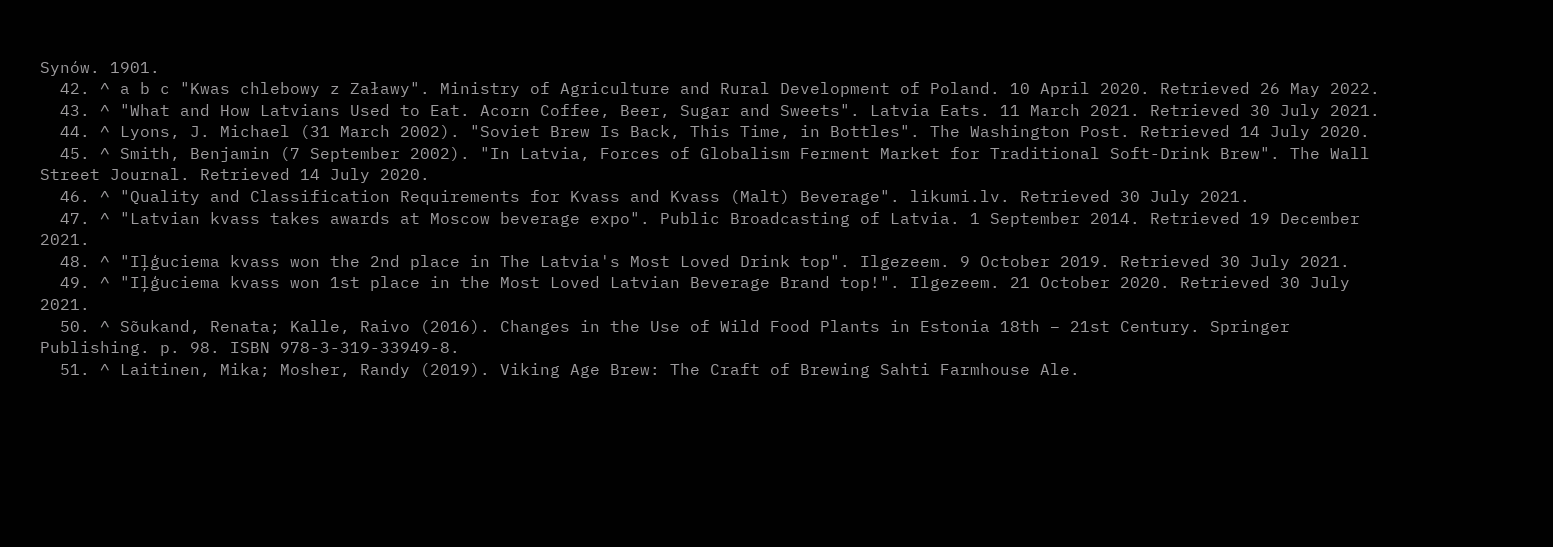Synów. 1901.
  42. ^ a b c "Kwas chlebowy z Załawy". Ministry of Agriculture and Rural Development of Poland. 10 April 2020. Retrieved 26 May 2022.
  43. ^ "What and How Latvians Used to Eat. Acorn Coffee, Beer, Sugar and Sweets". Latvia Eats. 11 March 2021. Retrieved 30 July 2021.
  44. ^ Lyons, J. Michael (31 March 2002). "Soviet Brew Is Back, This Time, in Bottles". The Washington Post. Retrieved 14 July 2020.
  45. ^ Smith, Benjamin (7 September 2002). "In Latvia, Forces of Globalism Ferment Market for Traditional Soft-Drink Brew". The Wall Street Journal. Retrieved 14 July 2020.
  46. ^ "Quality and Classification Requirements for Kvass and Kvass (Malt) Beverage". likumi.lv. Retrieved 30 July 2021.
  47. ^ "Latvian kvass takes awards at Moscow beverage expo". Public Broadcasting of Latvia. 1 September 2014. Retrieved 19 December 2021.
  48. ^ "Iļģuciema kvass won the 2nd place in The Latvia's Most Loved Drink top". Ilgezeem. 9 October 2019. Retrieved 30 July 2021.
  49. ^ "Iļģuciema kvass won 1st place in the Most Loved Latvian Beverage Brand top!". Ilgezeem. 21 October 2020. Retrieved 30 July 2021.
  50. ^ Sõukand, Renata; Kalle, Raivo (2016). Changes in the Use of Wild Food Plants in Estonia 18th – 21st Century. Springer Publishing. p. 98. ISBN 978-3-319-33949-8.
  51. ^ Laitinen, Mika; Mosher, Randy (2019). Viking Age Brew: The Craft of Brewing Sahti Farmhouse Ale.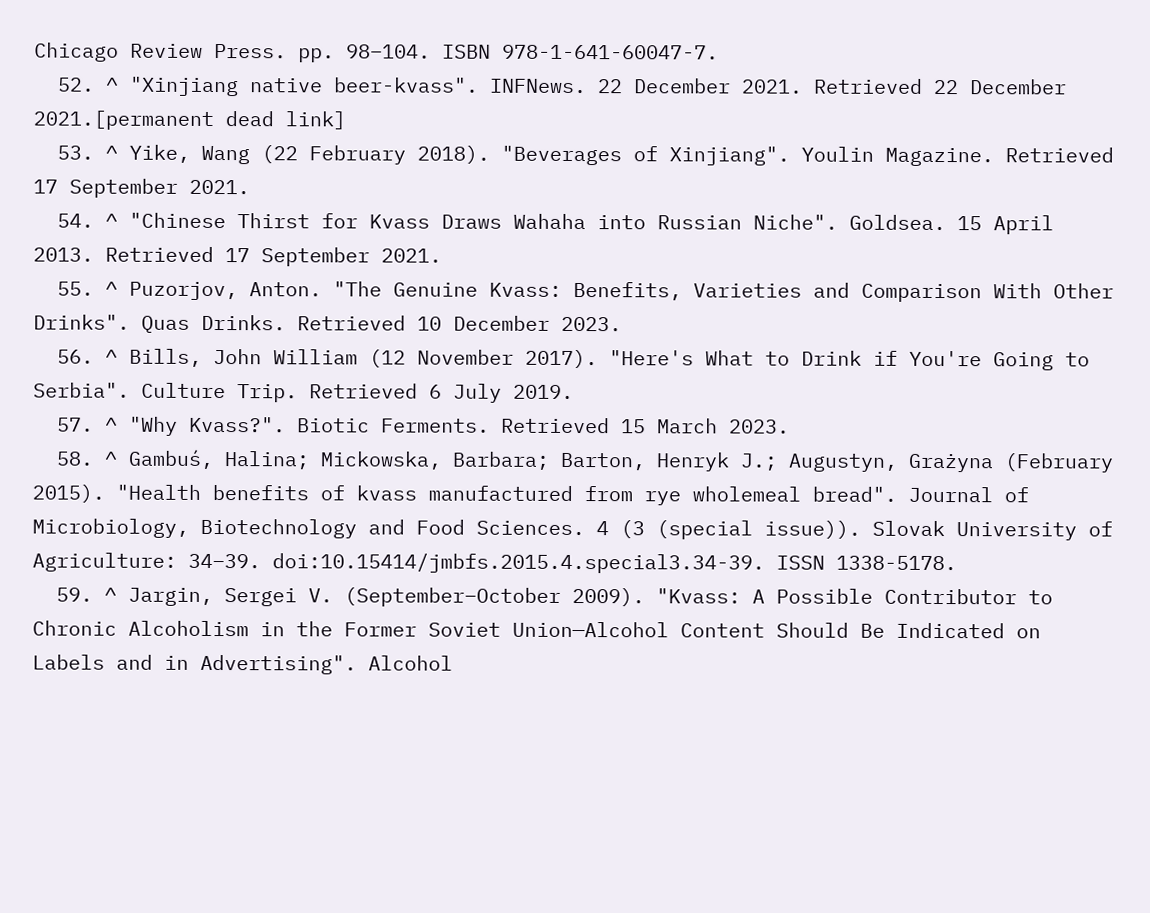Chicago Review Press. pp. 98–104. ISBN 978-1-641-60047-7.
  52. ^ "Xinjiang native beer-kvass". INFNews. 22 December 2021. Retrieved 22 December 2021.[permanent dead link]
  53. ^ Yike, Wang (22 February 2018). "Beverages of Xinjiang". Youlin Magazine. Retrieved 17 September 2021.
  54. ^ "Chinese Thirst for Kvass Draws Wahaha into Russian Niche". Goldsea. 15 April 2013. Retrieved 17 September 2021.
  55. ^ Puzorjov, Anton. "The Genuine Kvass: Benefits, Varieties and Comparison With Other Drinks". Quas Drinks. Retrieved 10 December 2023.
  56. ^ Bills, John William (12 November 2017). "Here's What to Drink if You're Going to Serbia". Culture Trip. Retrieved 6 July 2019.
  57. ^ "Why Kvass?". Biotic Ferments. Retrieved 15 March 2023.
  58. ^ Gambuś, Halina; Mickowska, Barbara; Barton, Henryk J.; Augustyn, Grażyna (February 2015). "Health benefits of kvass manufactured from rye wholemeal bread". Journal of Microbiology, Biotechnology and Food Sciences. 4 (3 (special issue)). Slovak University of Agriculture: 34–39. doi:10.15414/jmbfs.2015.4.special3.34-39. ISSN 1338-5178.
  59. ^ Jargin, Sergei V. (September–October 2009). "Kvass: A Possible Contributor to Chronic Alcoholism in the Former Soviet Union—Alcohol Content Should Be Indicated on Labels and in Advertising". Alcohol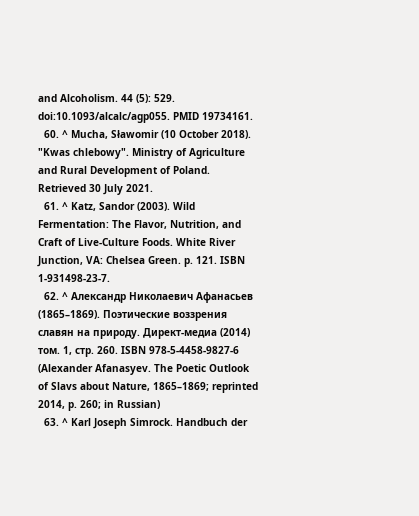and Alcoholism. 44 (5): 529. doi:10.1093/alcalc/agp055. PMID 19734161.
  60. ^ Mucha, Sławomir (10 October 2018). "Kwas chlebowy". Ministry of Agriculture and Rural Development of Poland. Retrieved 30 July 2021.
  61. ^ Katz, Sandor (2003). Wild Fermentation: The Flavor, Nutrition, and Craft of Live-Culture Foods. White River Junction, VA: Chelsea Green. p. 121. ISBN 1-931498-23-7.
  62. ^ Александр Николаевич Афанасьев (1865–1869). Поэтические воззрения славян на природу. Директ-медиа (2014) том. 1, стр. 260. ISBN 978-5-4458-9827-6 (Alexander Afanasyev. The Poetic Outlook of Slavs about Nature, 1865–1869; reprinted 2014, p. 260; in Russian)
  63. ^ Karl Joseph Simrock. Handbuch der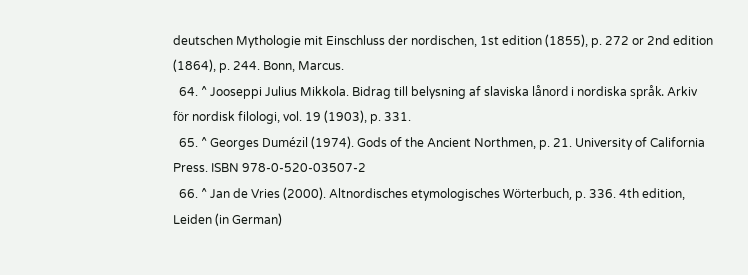deutschen Mythologie mit Einschluss der nordischen, 1st edition (1855), p. 272 or 2nd edition (1864), p. 244. Bonn, Marcus.
  64. ^ Jooseppi Julius Mikkola. Bidrag till belysning af slaviska lånord i nordiska språk. Arkiv för nordisk filologi, vol. 19 (1903), p. 331.
  65. ^ Georges Dumézil (1974). Gods of the Ancient Northmen, p. 21. University of California Press. ISBN 978-0-520-03507-2
  66. ^ Jan de Vries (2000). Altnordisches etymologisches Wörterbuch, p. 336. 4th edition, Leiden (in German)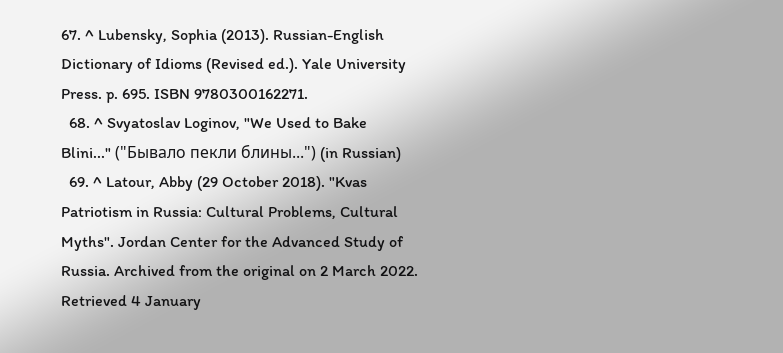67. ^ Lubensky, Sophia (2013). Russian-English Dictionary of Idioms (Revised ed.). Yale University Press. p. 695. ISBN 9780300162271.
  68. ^ Svyatoslav Loginov, "We Used to Bake Blini..." ("Бывало пекли блины...") (in Russian)
  69. ^ Latour, Abby (29 October 2018). "Kvas Patriotism in Russia: Cultural Problems, Cultural Myths". Jordan Center for the Advanced Study of Russia. Archived from the original on 2 March 2022. Retrieved 4 January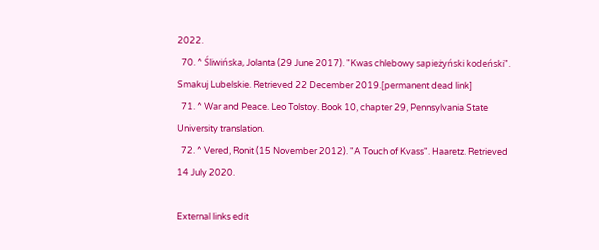2022.
  70. ^ Śliwińska, Jolanta (29 June 2017). "Kwas chlebowy sapieżyński kodeński". Smakuj Lubelskie. Retrieved 22 December 2019.[permanent dead link]
  71. ^ War and Peace. Leo Tolstoy. Book 10, chapter 29, Pennsylvania State University translation.
  72. ^ Vered, Ronit (15 November 2012). "A Touch of Kvass". Haaretz. Retrieved 14 July 2020.

External links edit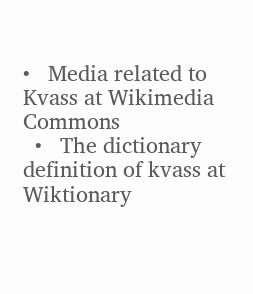•   Media related to Kvass at Wikimedia Commons
  •   The dictionary definition of kvass at Wiktionary